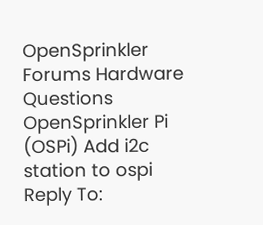OpenSprinkler Forums Hardware Questions OpenSprinkler Pi (OSPi) Add i2c station to ospi Reply To: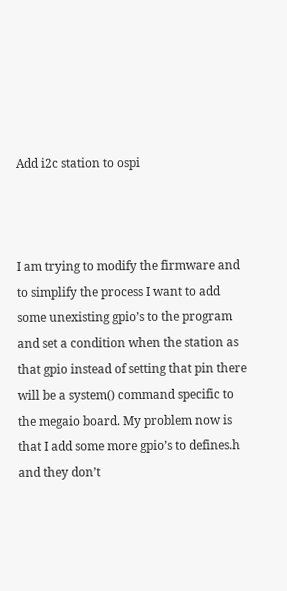Add i2c station to ospi



I am trying to modify the firmware and to simplify the process I want to add some unexisting gpio’s to the program and set a condition when the station as that gpio instead of setting that pin there will be a system() command specific to the megaio board. My problem now is that I add some more gpio’s to defines.h and they don’t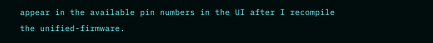appear in the available pin numbers in the UI after I recompile the unified-firmware.